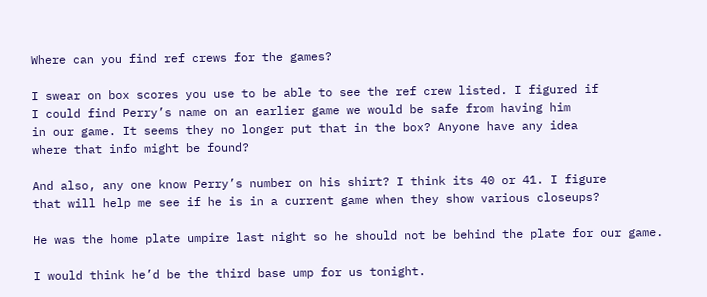Where can you find ref crews for the games?

I swear on box scores you use to be able to see the ref crew listed. I figured if
I could find Perry’s name on an earlier game we would be safe from having him
in our game. It seems they no longer put that in the box? Anyone have any idea
where that info might be found?

And also, any one know Perry’s number on his shirt? I think its 40 or 41. I figure
that will help me see if he is in a current game when they show various closeups?

He was the home plate umpire last night so he should not be behind the plate for our game.

I would think he’d be the third base ump for us tonight.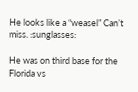He looks like a “weasel” Can’t miss. :sunglasses:

He was on third base for the Florida vs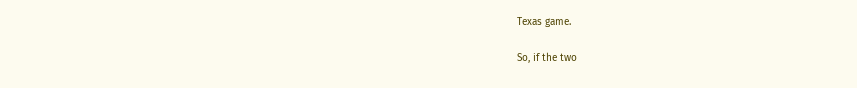Texas game.

So, if the two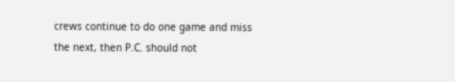crews continue to do one game and miss the next, then P.C. should not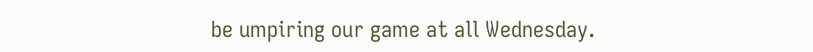be umpiring our game at all Wednesday.